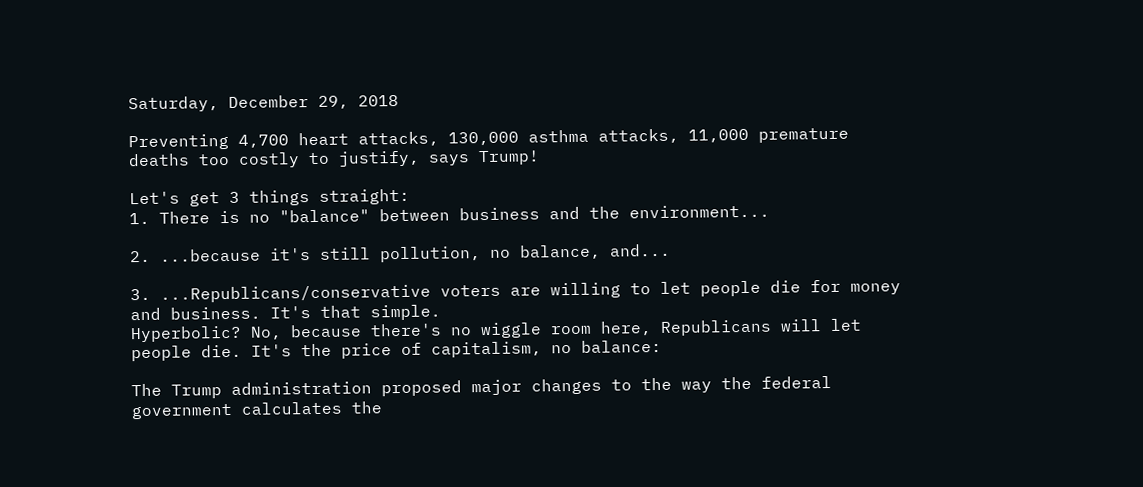Saturday, December 29, 2018

Preventing 4,700 heart attacks, 130,000 asthma attacks, 11,000 premature deaths too costly to justify, says Trump!

Let's get 3 things straight:
1. There is no "balance" between business and the environment...

2. ...because it's still pollution, no balance, and...

3. ...Republicans/conservative voters are willing to let people die for money and business. It's that simple.
Hyperbolic? No, because there's no wiggle room here, Republicans will let people die. It's the price of capitalism, no balance:

The Trump administration proposed major changes to the way the federal government calculates the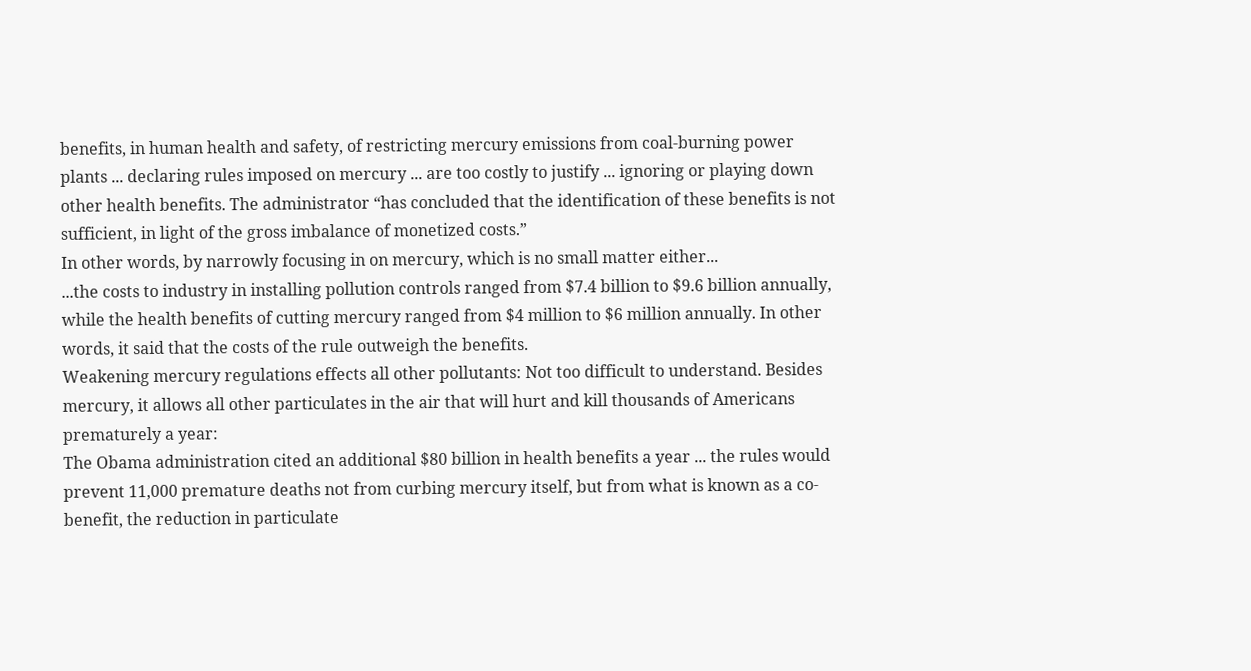benefits, in human health and safety, of restricting mercury emissions from coal-burning power plants ... declaring rules imposed on mercury ... are too costly to justify ... ignoring or playing down other health benefits. The administrator “has concluded that the identification of these benefits is not sufficient, in light of the gross imbalance of monetized costs.”
In other words, by narrowly focusing in on mercury, which is no small matter either...
...the costs to industry in installing pollution controls ranged from $7.4 billion to $9.6 billion annually, while the health benefits of cutting mercury ranged from $4 million to $6 million annually. In other words, it said that the costs of the rule outweigh the benefits.
Weakening mercury regulations effects all other pollutants: Not too difficult to understand. Besides mercury, it allows all other particulates in the air that will hurt and kill thousands of Americans prematurely a year:
The Obama administration cited an additional $80 billion in health benefits a year ... the rules would prevent 11,000 premature deaths not from curbing mercury itself, but from what is known as a co-benefit, the reduction in particulate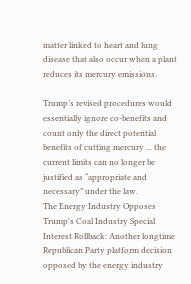matter linked to heart and lung disease that also occur when a plant reduces its mercury emissions.

Trump’s revised procedures would essentially ignore co-benefits and count only the direct potential benefits of cutting mercury ... the current limits can no longer be justified as “appropriate and necessary” under the law.
The Energy Industry Opposes Trump's Coal Industry Special Interest Rollback: Another longtime Republican Party platform decision opposed by the energy industry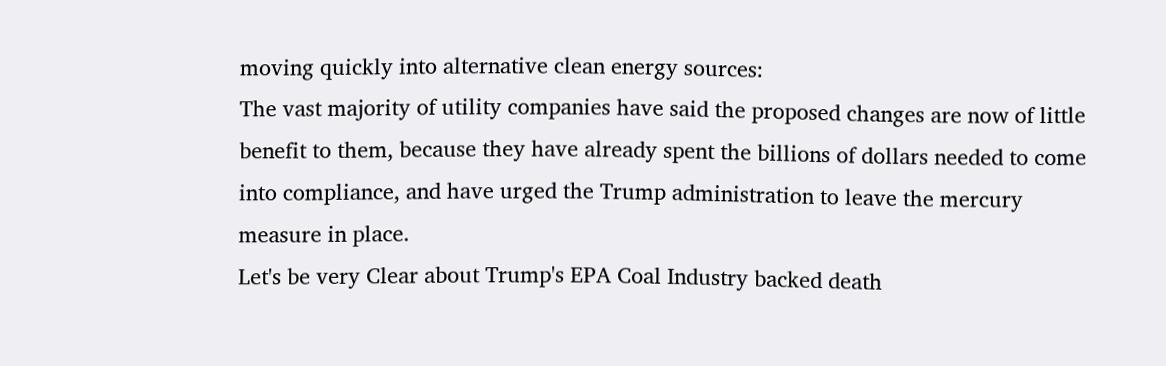moving quickly into alternative clean energy sources:
The vast majority of utility companies have said the proposed changes are now of little benefit to them, because they have already spent the billions of dollars needed to come into compliance, and have urged the Trump administration to leave the mercury measure in place.
Let's be very Clear about Trump's EPA Coal Industry backed death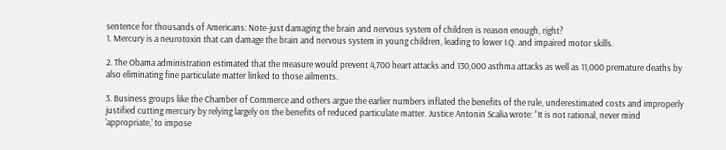sentence for thousands of Americans: Note-just damaging the brain and nervous system of children is reason enough, right?
1. Mercury is a neurotoxin that can damage the brain and nervous system in young children, leading to lower I.Q. and impaired motor skills.

2. The Obama administration estimated that the measure would prevent 4,700 heart attacks and 130,000 asthma attacks as well as 11,000 premature deaths by also eliminating fine particulate matter linked to those ailments.

3. Business groups like the Chamber of Commerce and others argue the earlier numbers inflated the benefits of the rule, underestimated costs and improperly justified cutting mercury by relying largely on the benefits of reduced particulate matter. Justice Antonin Scalia wrote: “It is not rational, never mind ‘appropriate,’ to impose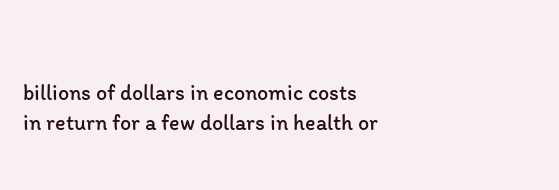billions of dollars in economic costs in return for a few dollars in health or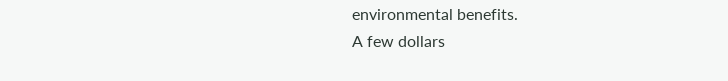environmental benefits.
A few dollars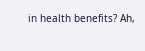in health benefits? Ah,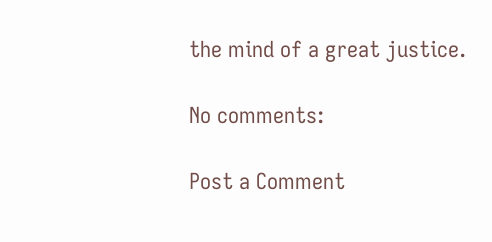the mind of a great justice.

No comments:

Post a Comment